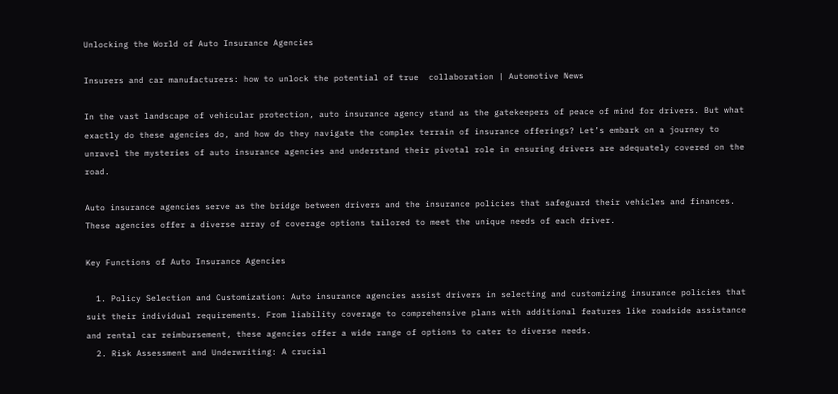Unlocking the World of Auto Insurance Agencies

Insurers and car manufacturers: how to unlock the potential of true  collaboration | Automotive News

In the vast landscape of vehicular protection, auto insurance agency stand as the gatekeepers of peace of mind for drivers. But what exactly do these agencies do, and how do they navigate the complex terrain of insurance offerings? Let’s embark on a journey to unravel the mysteries of auto insurance agencies and understand their pivotal role in ensuring drivers are adequately covered on the road.

Auto insurance agencies serve as the bridge between drivers and the insurance policies that safeguard their vehicles and finances. These agencies offer a diverse array of coverage options tailored to meet the unique needs of each driver.

Key Functions of Auto Insurance Agencies

  1. Policy Selection and Customization: Auto insurance agencies assist drivers in selecting and customizing insurance policies that suit their individual requirements. From liability coverage to comprehensive plans with additional features like roadside assistance and rental car reimbursement, these agencies offer a wide range of options to cater to diverse needs.
  2. Risk Assessment and Underwriting: A crucial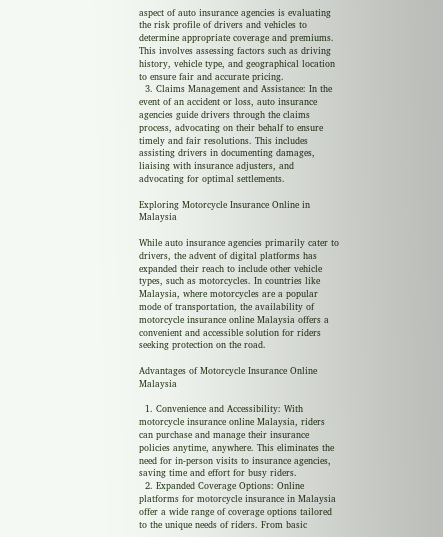aspect of auto insurance agencies is evaluating the risk profile of drivers and vehicles to determine appropriate coverage and premiums. This involves assessing factors such as driving history, vehicle type, and geographical location to ensure fair and accurate pricing.
  3. Claims Management and Assistance: In the event of an accident or loss, auto insurance agencies guide drivers through the claims process, advocating on their behalf to ensure timely and fair resolutions. This includes assisting drivers in documenting damages, liaising with insurance adjusters, and advocating for optimal settlements.

Exploring Motorcycle Insurance Online in Malaysia

While auto insurance agencies primarily cater to drivers, the advent of digital platforms has expanded their reach to include other vehicle types, such as motorcycles. In countries like Malaysia, where motorcycles are a popular mode of transportation, the availability of motorcycle insurance online Malaysia offers a convenient and accessible solution for riders seeking protection on the road.

Advantages of Motorcycle Insurance Online Malaysia

  1. Convenience and Accessibility: With motorcycle insurance online Malaysia, riders can purchase and manage their insurance policies anytime, anywhere. This eliminates the need for in-person visits to insurance agencies, saving time and effort for busy riders.
  2. Expanded Coverage Options: Online platforms for motorcycle insurance in Malaysia offer a wide range of coverage options tailored to the unique needs of riders. From basic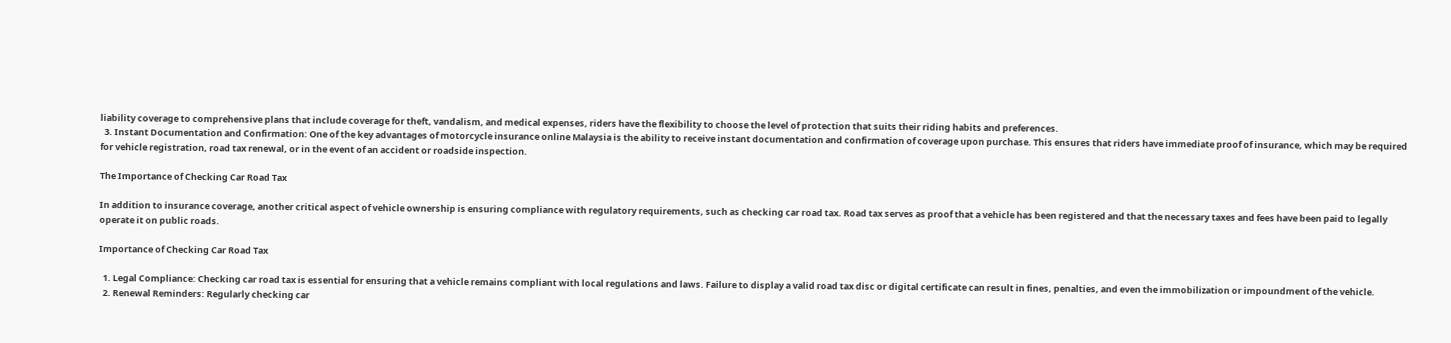liability coverage to comprehensive plans that include coverage for theft, vandalism, and medical expenses, riders have the flexibility to choose the level of protection that suits their riding habits and preferences.
  3. Instant Documentation and Confirmation: One of the key advantages of motorcycle insurance online Malaysia is the ability to receive instant documentation and confirmation of coverage upon purchase. This ensures that riders have immediate proof of insurance, which may be required for vehicle registration, road tax renewal, or in the event of an accident or roadside inspection.

The Importance of Checking Car Road Tax

In addition to insurance coverage, another critical aspect of vehicle ownership is ensuring compliance with regulatory requirements, such as checking car road tax. Road tax serves as proof that a vehicle has been registered and that the necessary taxes and fees have been paid to legally operate it on public roads.

Importance of Checking Car Road Tax

  1. Legal Compliance: Checking car road tax is essential for ensuring that a vehicle remains compliant with local regulations and laws. Failure to display a valid road tax disc or digital certificate can result in fines, penalties, and even the immobilization or impoundment of the vehicle.
  2. Renewal Reminders: Regularly checking car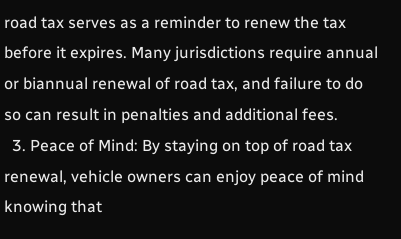road tax serves as a reminder to renew the tax before it expires. Many jurisdictions require annual or biannual renewal of road tax, and failure to do so can result in penalties and additional fees.
  3. Peace of Mind: By staying on top of road tax renewal, vehicle owners can enjoy peace of mind knowing that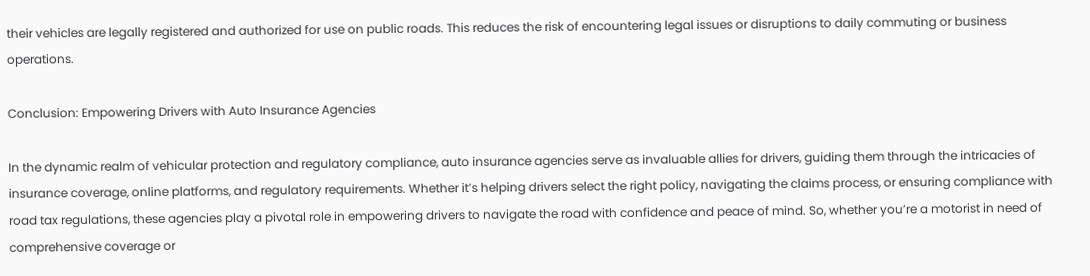their vehicles are legally registered and authorized for use on public roads. This reduces the risk of encountering legal issues or disruptions to daily commuting or business operations.

Conclusion: Empowering Drivers with Auto Insurance Agencies

In the dynamic realm of vehicular protection and regulatory compliance, auto insurance agencies serve as invaluable allies for drivers, guiding them through the intricacies of insurance coverage, online platforms, and regulatory requirements. Whether it’s helping drivers select the right policy, navigating the claims process, or ensuring compliance with road tax regulations, these agencies play a pivotal role in empowering drivers to navigate the road with confidence and peace of mind. So, whether you’re a motorist in need of comprehensive coverage or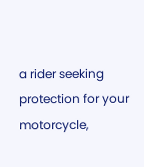a rider seeking protection for your motorcycle,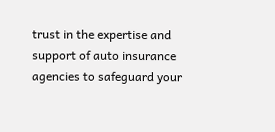trust in the expertise and support of auto insurance agencies to safeguard your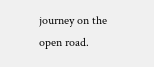journey on the open road.